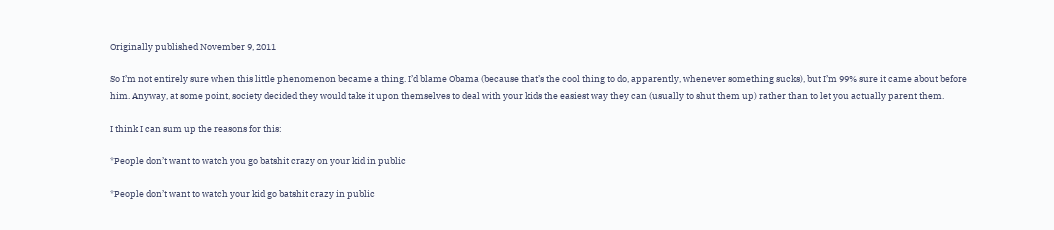Originally published November 9, 2011

So I’m not entirely sure when this little phenomenon became a thing. I’d blame Obama (because that’s the cool thing to do, apparently, whenever something sucks), but I’m 99% sure it came about before him. Anyway, at some point, society decided they would take it upon themselves to deal with your kids the easiest way they can (usually to shut them up) rather than to let you actually parent them.

I think I can sum up the reasons for this:

*People don’t want to watch you go batshit crazy on your kid in public

*People don’t want to watch your kid go batshit crazy in public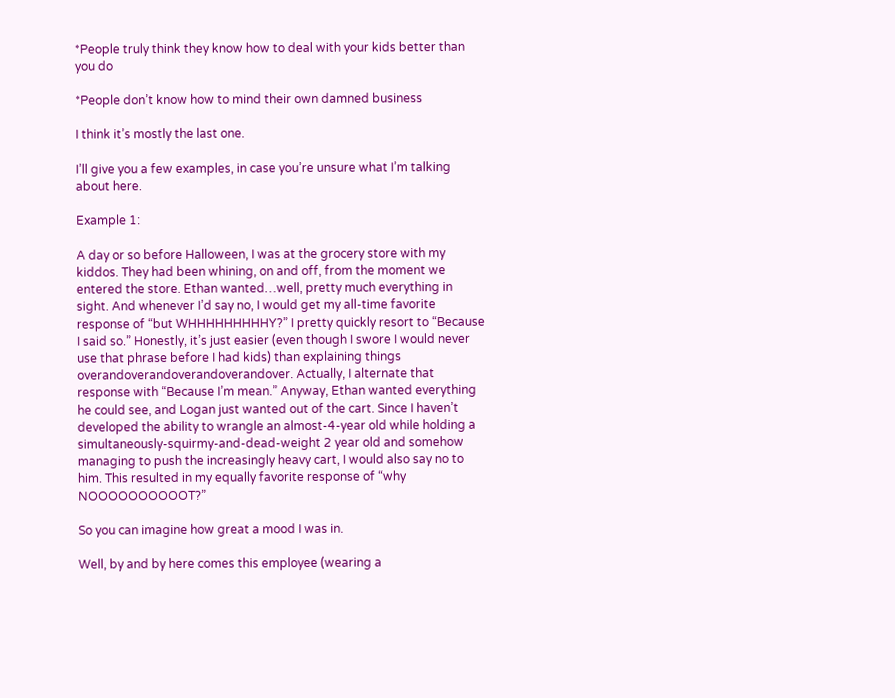*People truly think they know how to deal with your kids better than you do

*People don’t know how to mind their own damned business

I think it’s mostly the last one.

I’ll give you a few examples, in case you’re unsure what I’m talking about here.

Example 1:

A day or so before Halloween, I was at the grocery store with my kiddos. They had been whining, on and off, from the moment we entered the store. Ethan wanted…well, pretty much everything in sight. And whenever I’d say no, I would get my all-time favorite response of “but WHHHHHHHHHY?” I pretty quickly resort to “Because I said so.” Honestly, it’s just easier (even though I swore I would never use that phrase before I had kids) than explaining things overandoverandoverandoverandover. Actually, I alternate that response with “Because I’m mean.” Anyway, Ethan wanted everything he could see, and Logan just wanted out of the cart. Since I haven’t developed the ability to wrangle an almost-4-year old while holding a simultaneously-squirmy-and-dead-weight 2 year old and somehow managing to push the increasingly heavy cart, I would also say no to him. This resulted in my equally favorite response of “why NOOOOOOOOOOT?”

So you can imagine how great a mood I was in.

Well, by and by here comes this employee (wearing a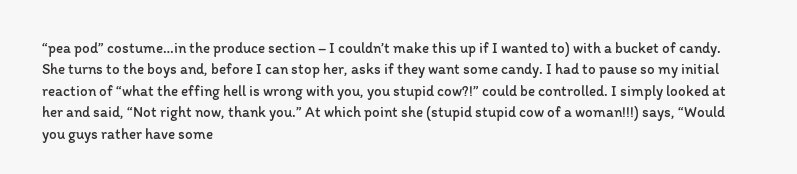“pea pod” costume…in the produce section – I couldn’t make this up if I wanted to) with a bucket of candy. She turns to the boys and, before I can stop her, asks if they want some candy. I had to pause so my initial reaction of “what the effing hell is wrong with you, you stupid cow?!” could be controlled. I simply looked at her and said, “Not right now, thank you.” At which point she (stupid stupid cow of a woman!!!) says, “Would you guys rather have some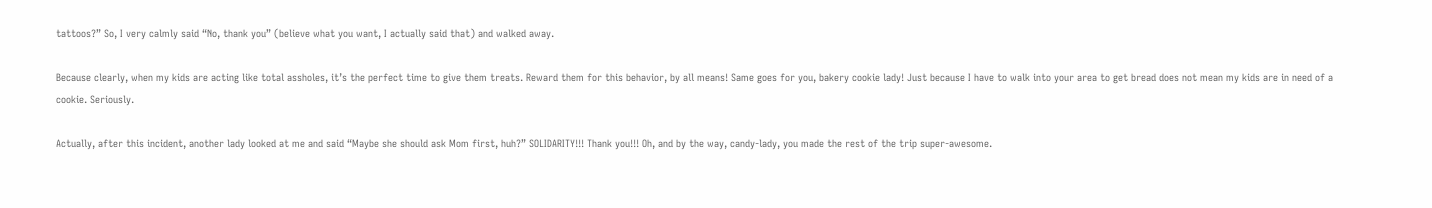tattoos?” So, I very calmly said “No, thank you” (believe what you want, I actually said that) and walked away.

Because clearly, when my kids are acting like total assholes, it’s the perfect time to give them treats. Reward them for this behavior, by all means! Same goes for you, bakery cookie lady! Just because I have to walk into your area to get bread does not mean my kids are in need of a cookie. Seriously.

Actually, after this incident, another lady looked at me and said “Maybe she should ask Mom first, huh?” SOLIDARITY!!! Thank you!!! Oh, and by the way, candy-lady, you made the rest of the trip super-awesome.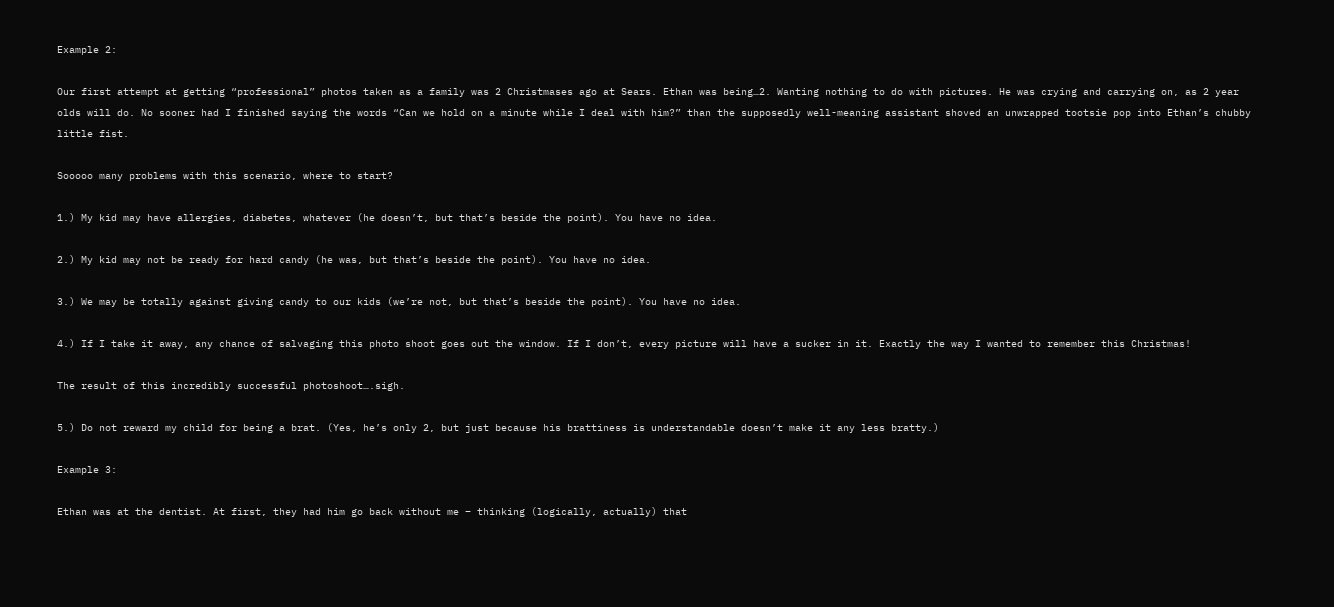Example 2:

Our first attempt at getting “professional” photos taken as a family was 2 Christmases ago at Sears. Ethan was being…2. Wanting nothing to do with pictures. He was crying and carrying on, as 2 year olds will do. No sooner had I finished saying the words “Can we hold on a minute while I deal with him?” than the supposedly well-meaning assistant shoved an unwrapped tootsie pop into Ethan’s chubby little fist.

Sooooo many problems with this scenario, where to start?

1.) My kid may have allergies, diabetes, whatever (he doesn’t, but that’s beside the point). You have no idea.

2.) My kid may not be ready for hard candy (he was, but that’s beside the point). You have no idea.

3.) We may be totally against giving candy to our kids (we’re not, but that’s beside the point). You have no idea.

4.) If I take it away, any chance of salvaging this photo shoot goes out the window. If I don’t, every picture will have a sucker in it. Exactly the way I wanted to remember this Christmas!

The result of this incredibly successful photoshoot….sigh.

5.) Do not reward my child for being a brat. (Yes, he’s only 2, but just because his brattiness is understandable doesn’t make it any less bratty.)

Example 3:

Ethan was at the dentist. At first, they had him go back without me – thinking (logically, actually) that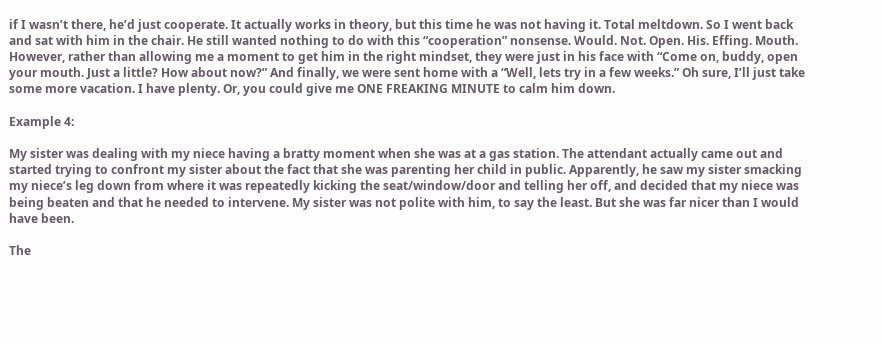if I wasn’t there, he’d just cooperate. It actually works in theory, but this time he was not having it. Total meltdown. So I went back and sat with him in the chair. He still wanted nothing to do with this “cooperation” nonsense. Would. Not. Open. His. Effing. Mouth. However, rather than allowing me a moment to get him in the right mindset, they were just in his face with “Come on, buddy, open your mouth. Just a little? How about now?” And finally, we were sent home with a “Well, lets try in a few weeks.” Oh sure, I’ll just take some more vacation. I have plenty. Or, you could give me ONE FREAKING MINUTE to calm him down.

Example 4:

My sister was dealing with my niece having a bratty moment when she was at a gas station. The attendant actually came out and started trying to confront my sister about the fact that she was parenting her child in public. Apparently, he saw my sister smacking my niece’s leg down from where it was repeatedly kicking the seat/window/door and telling her off, and decided that my niece was being beaten and that he needed to intervene. My sister was not polite with him, to say the least. But she was far nicer than I would have been.

The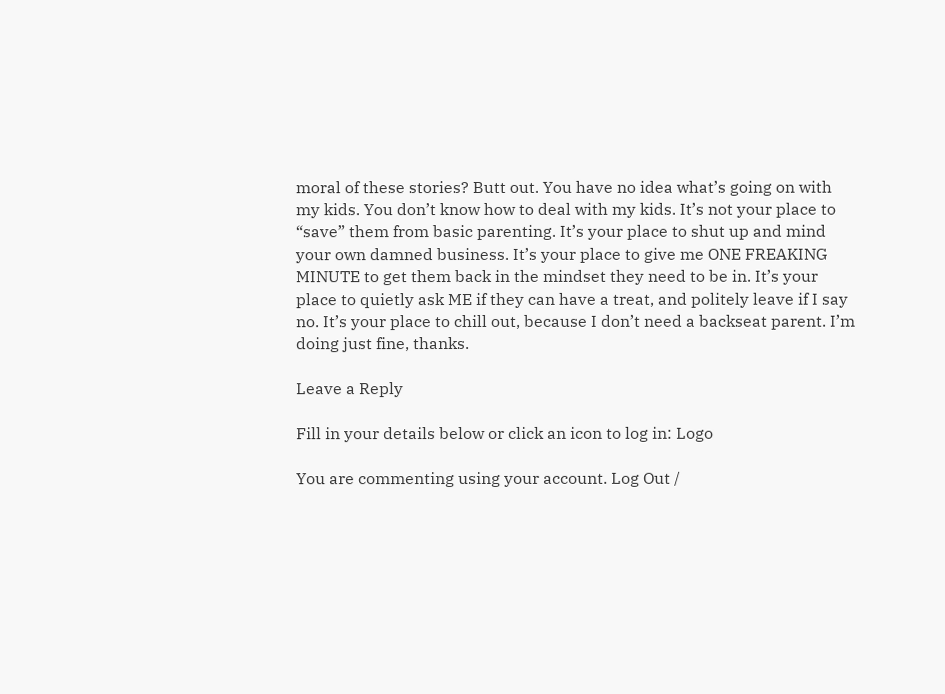moral of these stories? Butt out. You have no idea what’s going on with my kids. You don’t know how to deal with my kids. It’s not your place to “save” them from basic parenting. It’s your place to shut up and mind your own damned business. It’s your place to give me ONE FREAKING MINUTE to get them back in the mindset they need to be in. It’s your place to quietly ask ME if they can have a treat, and politely leave if I say no. It’s your place to chill out, because I don’t need a backseat parent. I’m doing just fine, thanks.

Leave a Reply

Fill in your details below or click an icon to log in: Logo

You are commenting using your account. Log Out /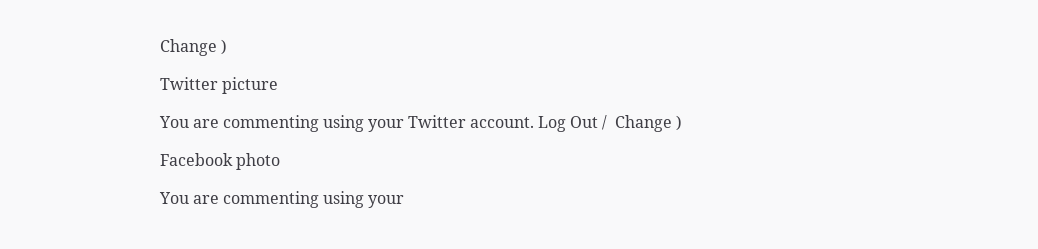Change )

Twitter picture

You are commenting using your Twitter account. Log Out /  Change )

Facebook photo

You are commenting using your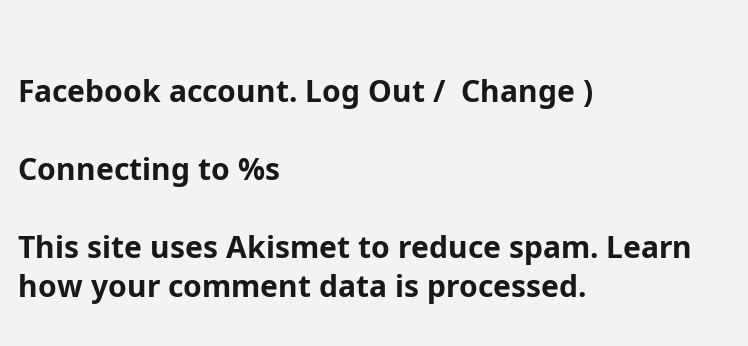Facebook account. Log Out /  Change )

Connecting to %s

This site uses Akismet to reduce spam. Learn how your comment data is processed.